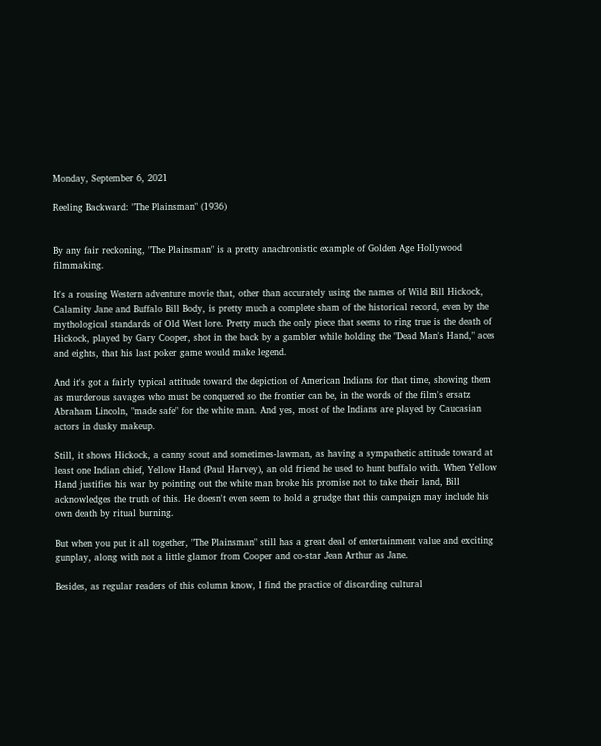Monday, September 6, 2021

Reeling Backward: "The Plainsman" (1936)


By any fair reckoning, "The Plainsman" is a pretty anachronistic example of Golden Age Hollywood filmmaking.

It's a rousing Western adventure movie that, other than accurately using the names of Wild Bill Hickock, Calamity Jane and Buffalo Bill Body, is pretty much a complete sham of the historical record, even by the mythological standards of Old West lore. Pretty much the only piece that seems to ring true is the death of Hickock, played by Gary Cooper, shot in the back by a gambler while holding the "Dead Man's Hand," aces and eights, that his last poker game would make legend.

And it's got a fairly typical attitude toward the depiction of American Indians for that time, showing them as murderous savages who must be conquered so the frontier can be, in the words of the film's ersatz Abraham Lincoln, "made safe" for the white man. And yes, most of the Indians are played by Caucasian actors in dusky makeup.

Still, it shows Hickock, a canny scout and sometimes-lawman, as having a sympathetic attitude toward at least one Indian chief, Yellow Hand (Paul Harvey), an old friend he used to hunt buffalo with. When Yellow Hand justifies his war by pointing out the white man broke his promise not to take their land, Bill acknowledges the truth of this. He doesn't even seem to hold a grudge that this campaign may include his own death by ritual burning.

But when you put it all together, "The Plainsman" still has a great deal of entertainment value and exciting gunplay, along with not a little glamor from Cooper and co-star Jean Arthur as Jane.

Besides, as regular readers of this column know, I find the practice of discarding cultural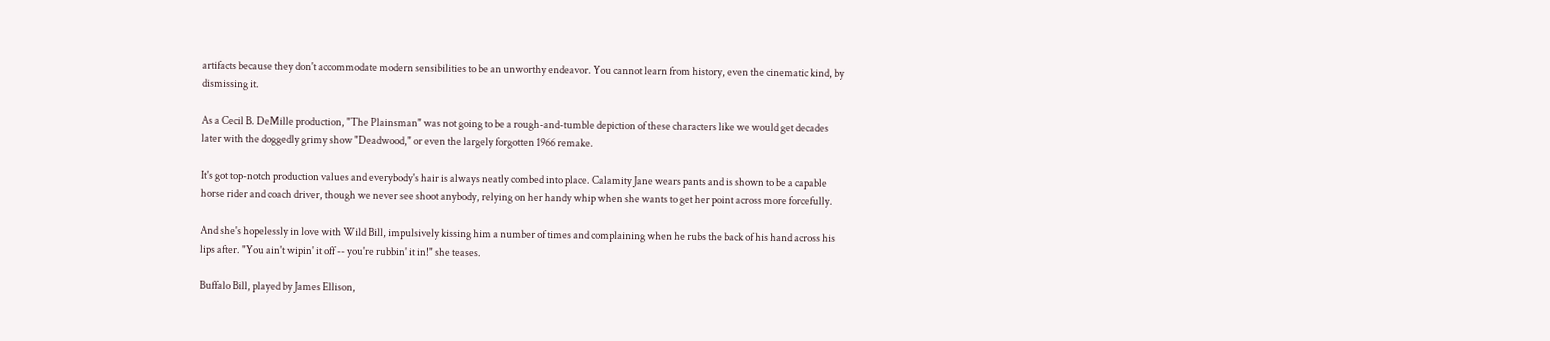artifacts because they don't accommodate modern sensibilities to be an unworthy endeavor. You cannot learn from history, even the cinematic kind, by dismissing it.

As a Cecil B. DeMille production, "The Plainsman" was not going to be a rough-and-tumble depiction of these characters like we would get decades later with the doggedly grimy show "Deadwood," or even the largely forgotten 1966 remake.

It's got top-notch production values and everybody's hair is always neatly combed into place. Calamity Jane wears pants and is shown to be a capable horse rider and coach driver, though we never see shoot anybody, relying on her handy whip when she wants to get her point across more forcefully.

And she's hopelessly in love with Wild Bill, impulsively kissing him a number of times and complaining when he rubs the back of his hand across his lips after. "You ain't wipin' it off -- you're rubbin' it in!" she teases.

Buffalo Bill, played by James Ellison,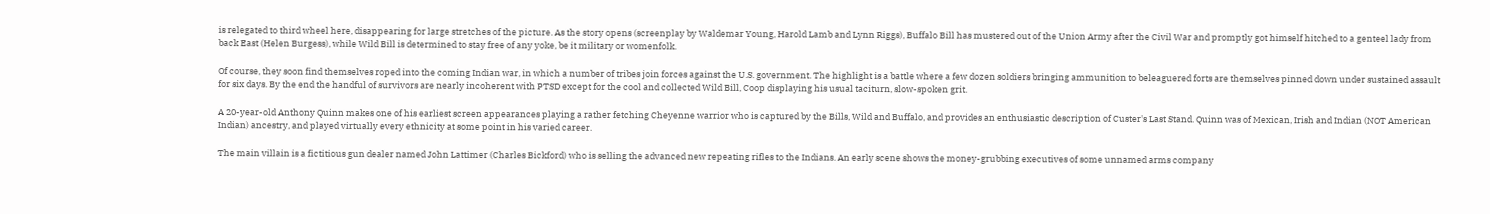is relegated to third wheel here, disappearing for large stretches of the picture. As the story opens (screenplay by Waldemar Young, Harold Lamb and Lynn Riggs), Buffalo Bill has mustered out of the Union Army after the Civil War and promptly got himself hitched to a genteel lady from back East (Helen Burgess), while Wild Bill is determined to stay free of any yoke, be it military or womenfolk.

Of course, they soon find themselves roped into the coming Indian war, in which a number of tribes join forces against the U.S. government. The highlight is a battle where a few dozen soldiers bringing ammunition to beleaguered forts are themselves pinned down under sustained assault for six days. By the end the handful of survivors are nearly incoherent with PTSD except for the cool and collected Wild Bill, Coop displaying his usual taciturn, slow-spoken grit.

A 20-year-old Anthony Quinn makes one of his earliest screen appearances playing a rather fetching Cheyenne warrior who is captured by the Bills, Wild and Buffalo, and provides an enthusiastic description of Custer's Last Stand. Quinn was of Mexican, Irish and Indian (NOT American Indian) ancestry, and played virtually every ethnicity at some point in his varied career.

The main villain is a fictitious gun dealer named John Lattimer (Charles Bickford) who is selling the advanced new repeating rifles to the Indians. An early scene shows the money-grubbing executives of some unnamed arms company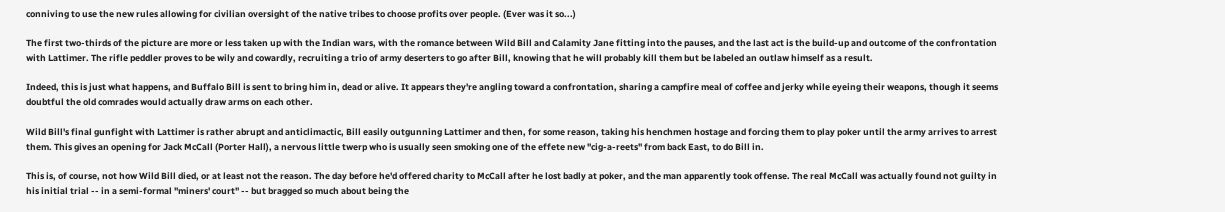conniving to use the new rules allowing for civilian oversight of the native tribes to choose profits over people. (Ever was it so...)

The first two-thirds of the picture are more or less taken up with the Indian wars, with the romance between Wild Bill and Calamity Jane fitting into the pauses, and the last act is the build-up and outcome of the confrontation with Lattimer. The rifle peddler proves to be wily and cowardly, recruiting a trio of army deserters to go after Bill, knowing that he will probably kill them but be labeled an outlaw himself as a result.

Indeed, this is just what happens, and Buffalo Bill is sent to bring him in, dead or alive. It appears they're angling toward a confrontation, sharing a campfire meal of coffee and jerky while eyeing their weapons, though it seems doubtful the old comrades would actually draw arms on each other.

Wild Bill's final gunfight with Lattimer is rather abrupt and anticlimactic, Bill easily outgunning Lattimer and then, for some reason, taking his henchmen hostage and forcing them to play poker until the army arrives to arrest them. This gives an opening for Jack McCall (Porter Hall), a nervous little twerp who is usually seen smoking one of the effete new "cig-a-reets" from back East, to do Bill in.

This is, of course, not how Wild Bill died, or at least not the reason. The day before he'd offered charity to McCall after he lost badly at poker, and the man apparently took offense. The real McCall was actually found not guilty in his initial trial -- in a semi-formal "miners' court" -- but bragged so much about being the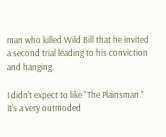man who killed Wild Bill that he invited a second trial leading to his conviction and hanging.

I didn't expect to like "The Plainsman." It's a very outmoded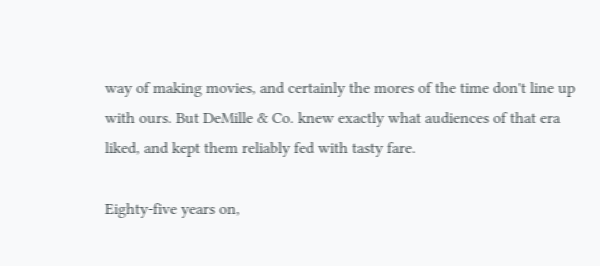way of making movies, and certainly the mores of the time don't line up with ours. But DeMille & Co. knew exactly what audiences of that era liked, and kept them reliably fed with tasty fare.

Eighty-five years on,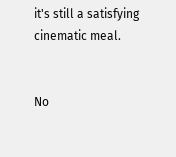it's still a satisfying cinematic meal.


No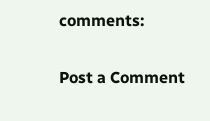comments:

Post a Comment